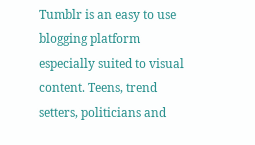Tumblr is an easy to use blogging platform especially suited to visual content. Teens, trend setters, politicians and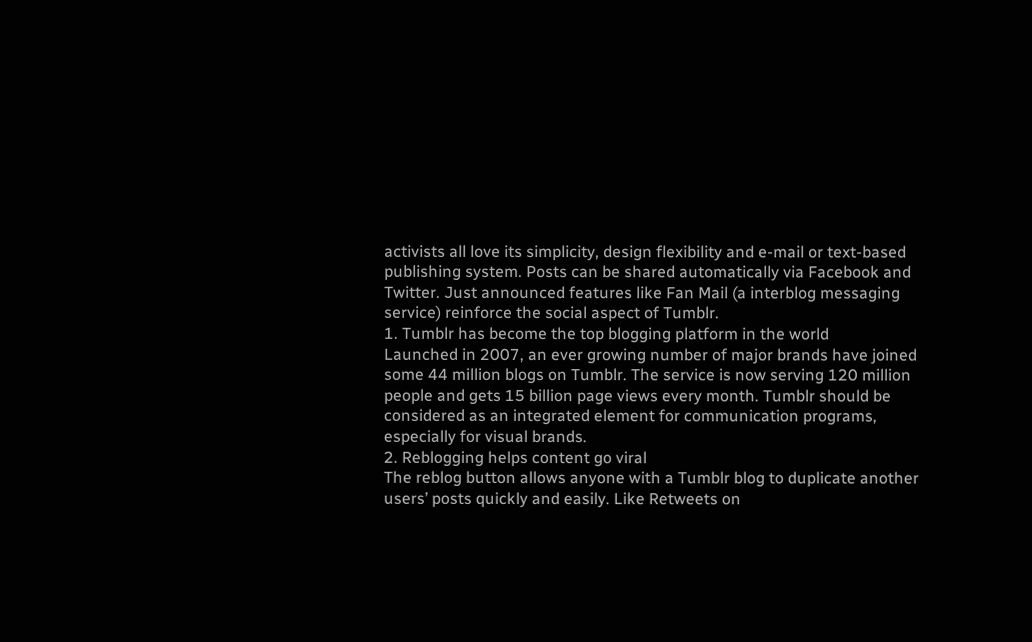activists all love its simplicity, design flexibility and e-mail or text-based publishing system. Posts can be shared automatically via Facebook and Twitter. Just announced features like Fan Mail (a interblog messaging service) reinforce the social aspect of Tumblr.
1. Tumblr has become the top blogging platform in the world
Launched in 2007, an ever growing number of major brands have joined some 44 million blogs on Tumblr. The service is now serving 120 million people and gets 15 billion page views every month. Tumblr should be considered as an integrated element for communication programs, especially for visual brands.
2. Reblogging helps content go viral
The reblog button allows anyone with a Tumblr blog to duplicate another users’ posts quickly and easily. Like Retweets on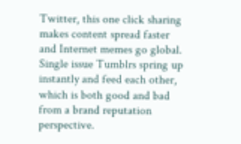Twitter, this one click sharing makes content spread faster and Internet memes go global. Single issue Tumblrs spring up instantly and feed each other, which is both good and bad from a brand reputation perspective.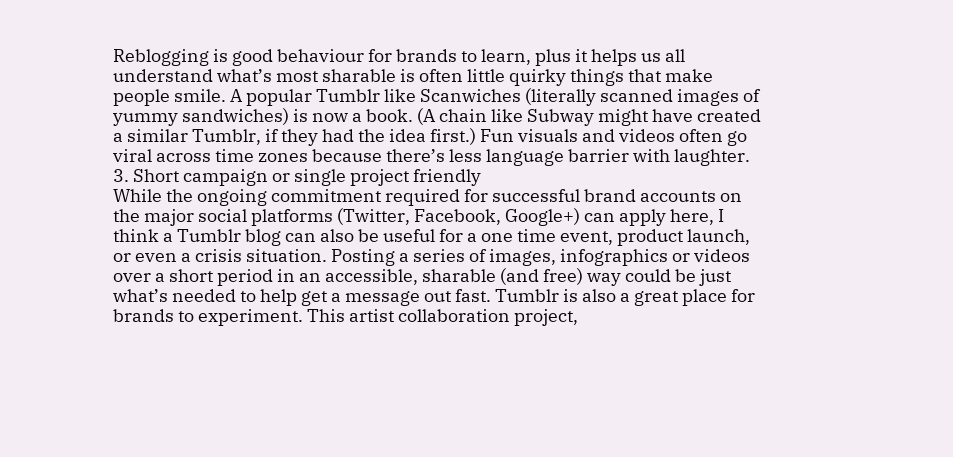Reblogging is good behaviour for brands to learn, plus it helps us all understand what’s most sharable is often little quirky things that make people smile. A popular Tumblr like Scanwiches (literally scanned images of yummy sandwiches) is now a book. (A chain like Subway might have created a similar Tumblr, if they had the idea first.) Fun visuals and videos often go viral across time zones because there’s less language barrier with laughter.
3. Short campaign or single project friendly
While the ongoing commitment required for successful brand accounts on the major social platforms (Twitter, Facebook, Google+) can apply here, I think a Tumblr blog can also be useful for a one time event, product launch, or even a crisis situation. Posting a series of images, infographics or videos over a short period in an accessible, sharable (and free) way could be just what’s needed to help get a message out fast. Tumblr is also a great place for brands to experiment. This artist collaboration project,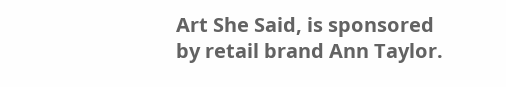Art She Said, is sponsored by retail brand Ann Taylor.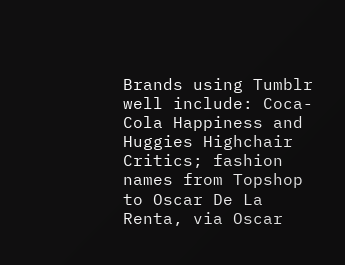Brands using Tumblr well include: Coca-Cola Happiness and Huggies Highchair Critics; fashion names from Topshop to Oscar De La Renta, via Oscar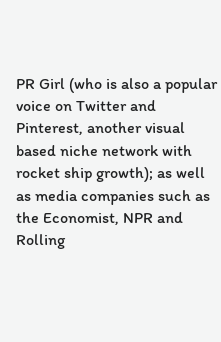PR Girl (who is also a popular voice on Twitter and Pinterest, another visual based niche network with rocket ship growth); as well as media companies such as the Economist, NPR and Rolling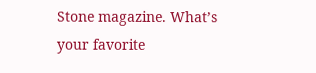Stone magazine. What’s your favorite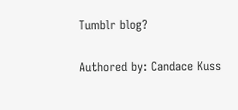Tumblr blog?

Authored by: Candace Kuss